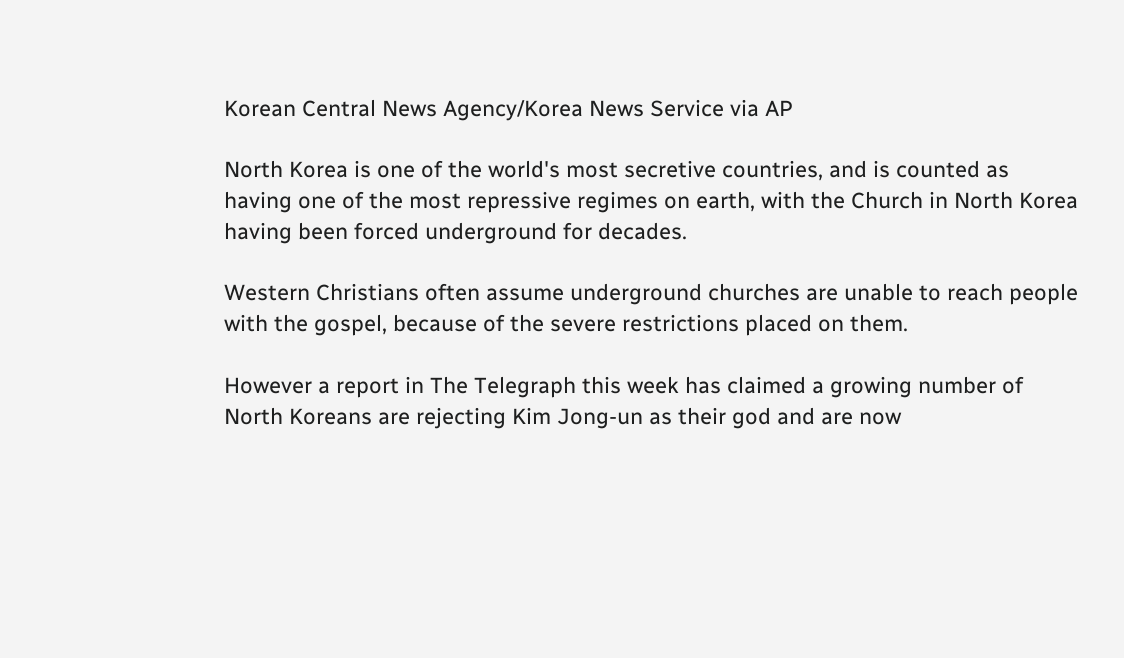Korean Central News Agency/Korea News Service via AP

North Korea is one of the world's most secretive countries, and is counted as having one of the most repressive regimes on earth, with the Church in North Korea having been forced underground for decades.

Western Christians often assume underground churches are unable to reach people with the gospel, because of the severe restrictions placed on them.

However a report in The Telegraph this week has claimed a growing number of North Koreans are rejecting Kim Jong-un as their god and are now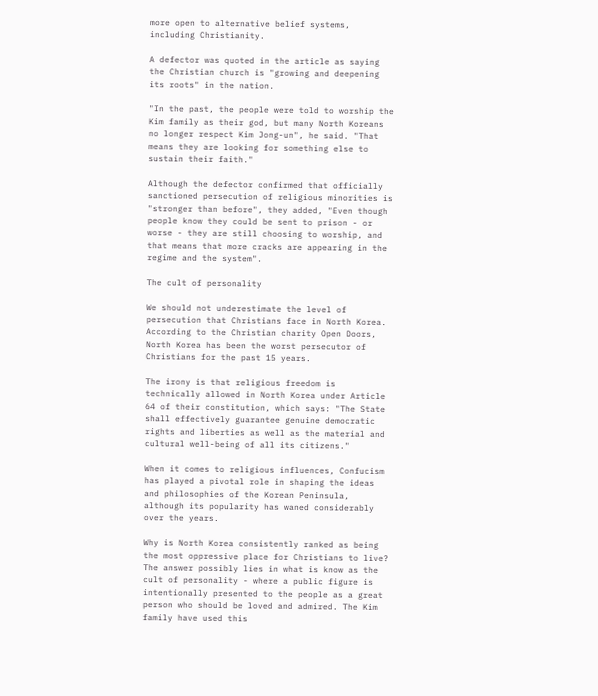more open to alternative belief systems, including Christianity.

A defector was quoted in the article as saying the Christian church is "growing and deepening its roots" in the nation.

"In the past, the people were told to worship the Kim family as their god, but many North Koreans no longer respect Kim Jong-un", he said. "That means they are looking for something else to sustain their faith."

Although the defector confirmed that officially sanctioned persecution of religious minorities is "stronger than before", they added, "Even though people know they could be sent to prison - or worse - they are still choosing to worship, and that means that more cracks are appearing in the regime and the system".

The cult of personality

We should not underestimate the level of persecution that Christians face in North Korea. According to the Christian charity Open Doors, North Korea has been the worst persecutor of Christians for the past 15 years.

The irony is that religious freedom is technically allowed in North Korea under Article 64 of their constitution, which says: "The State shall effectively guarantee genuine democratic rights and liberties as well as the material and cultural well-being of all its citizens."

When it comes to religious influences, Confucism has played a pivotal role in shaping the ideas and philosophies of the Korean Peninsula, although its popularity has waned considerably over the years.

Why is North Korea consistently ranked as being the most oppressive place for Christians to live? The answer possibly lies in what is know as the cult of personality - where a public figure is intentionally presented to the people as a great person who should be loved and admired. The Kim family have used this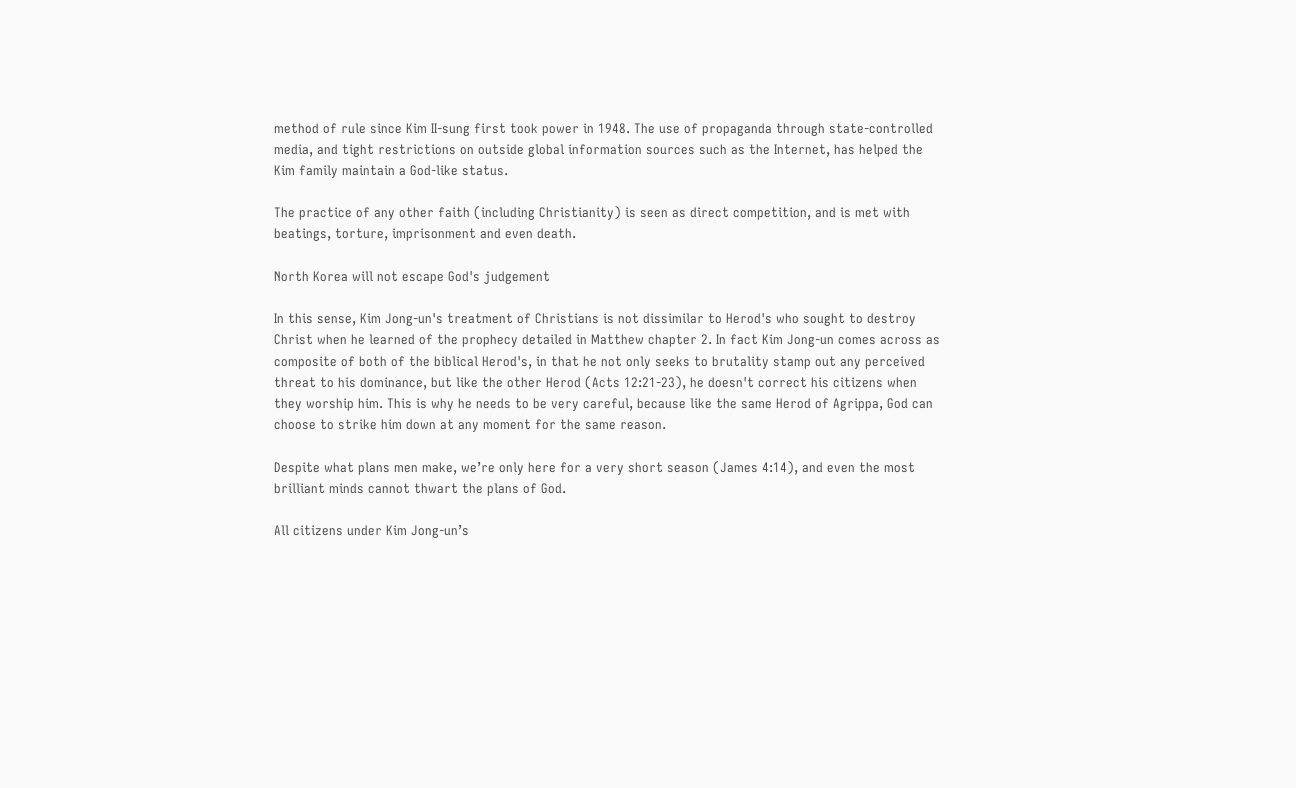method of rule since Kim II-sung first took power in 1948. The use of propaganda through state-controlled media, and tight restrictions on outside global information sources such as the Internet, has helped the Kim family maintain a God-like status.

The practice of any other faith (including Christianity) is seen as direct competition, and is met with beatings, torture, imprisonment and even death.

North Korea will not escape God's judgement

In this sense, Kim Jong-un's treatment of Christians is not dissimilar to Herod's who sought to destroy Christ when he learned of the prophecy detailed in Matthew chapter 2. In fact Kim Jong-un comes across as composite of both of the biblical Herod's, in that he not only seeks to brutality stamp out any perceived threat to his dominance, but like the other Herod (Acts 12:21-23), he doesn't correct his citizens when they worship him. This is why he needs to be very careful, because like the same Herod of Agrippa, God can choose to strike him down at any moment for the same reason.

Despite what plans men make, we’re only here for a very short season (James 4:14), and even the most brilliant minds cannot thwart the plans of God.

All citizens under Kim Jong-un’s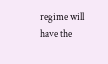regime will have the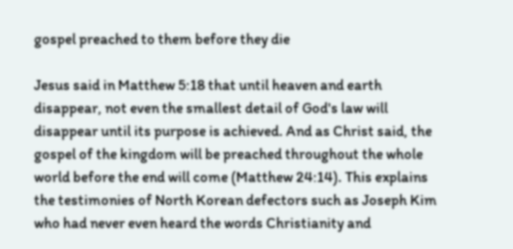gospel preached to them before they die

Jesus said in Matthew 5:18 that until heaven and earth disappear, not even the smallest detail of God's law will disappear until its purpose is achieved. And as Christ said, the gospel of the kingdom will be preached throughout the whole world before the end will come (Matthew 24:14). This explains the testimonies of North Korean defectors such as Joseph Kim who had never even heard the words Christianity and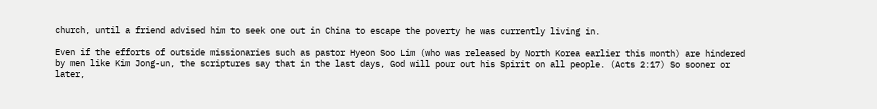church, until a friend advised him to seek one out in China to escape the poverty he was currently living in.

Even if the efforts of outside missionaries such as pastor Hyeon Soo Lim (who was released by North Korea earlier this month) are hindered by men like Kim Jong-un, the scriptures say that in the last days, God will pour out his Spirit on all people. (Acts 2:17) So sooner or later,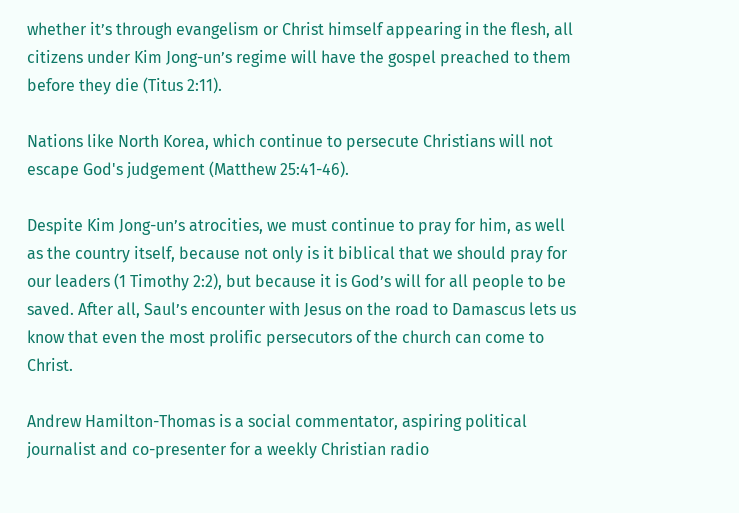whether it’s through evangelism or Christ himself appearing in the flesh, all citizens under Kim Jong-un’s regime will have the gospel preached to them before they die (Titus 2:11).

Nations like North Korea, which continue to persecute Christians will not escape God's judgement (Matthew 25:41-46).

Despite Kim Jong-un’s atrocities, we must continue to pray for him, as well as the country itself, because not only is it biblical that we should pray for our leaders (1 Timothy 2:2), but because it is God’s will for all people to be saved. After all, Saul’s encounter with Jesus on the road to Damascus lets us know that even the most prolific persecutors of the church can come to Christ.

Andrew Hamilton-Thomas is a social commentator, aspiring political journalist and co-presenter for a weekly Christian radio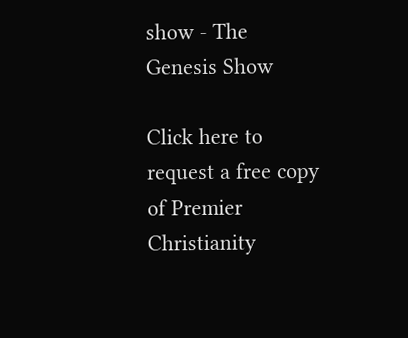show - The Genesis Show

Click here to request a free copy of Premier Christianity